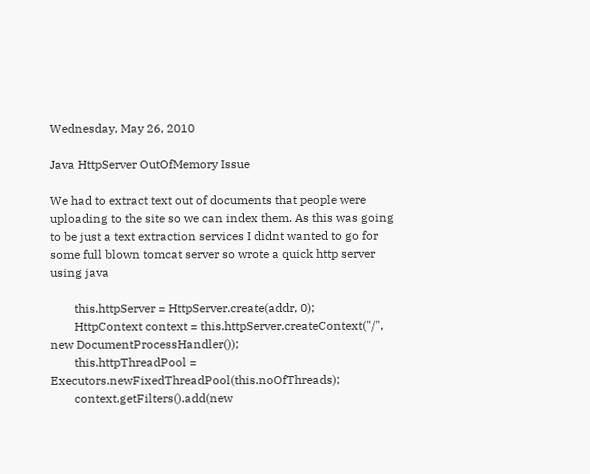Wednesday, May 26, 2010

Java HttpServer OutOfMemory Issue

We had to extract text out of documents that people were uploading to the site so we can index them. As this was going to be just a text extraction services I didnt wanted to go for some full blown tomcat server so wrote a quick http server using java

        this.httpServer = HttpServer.create(addr, 0);
        HttpContext context = this.httpServer.createContext("/", new DocumentProcessHandler());
        this.httpThreadPool = Executors.newFixedThreadPool(this.noOfThreads);
        context.getFilters().add(new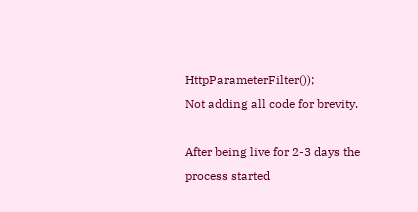HttpParameterFilter());
Not adding all code for brevity.

After being live for 2-3 days the process started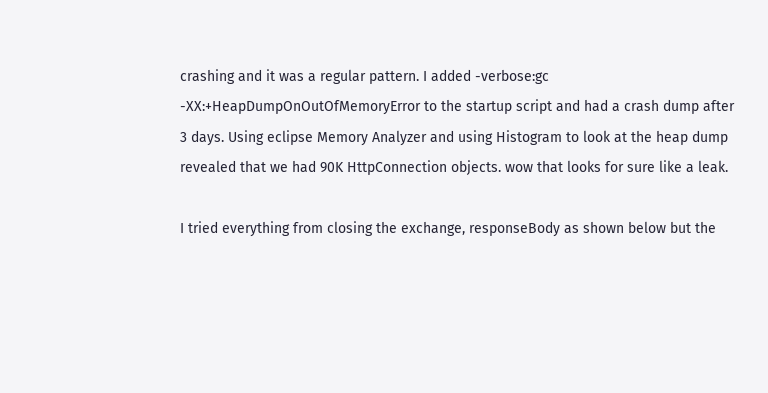crashing and it was a regular pattern. I added -verbose:gc -XX:+HeapDumpOnOutOfMemoryError to the startup script and had a crash dump after 3 days. Using eclipse Memory Analyzer and using Histogram to look at the heap dump revealed that we had 90K HttpConnection objects. wow that looks for sure like a leak.

I tried everything from closing the exchange, responseBody as shown below but the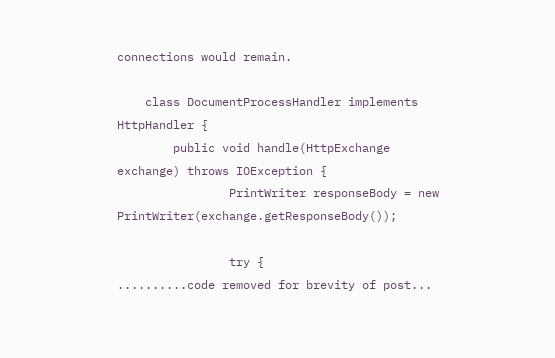connections would remain.

    class DocumentProcessHandler implements HttpHandler {
        public void handle(HttpExchange exchange) throws IOException {
                PrintWriter responseBody = new PrintWriter(exchange.getResponseBody());

                try {
..........code removed for brevity of post...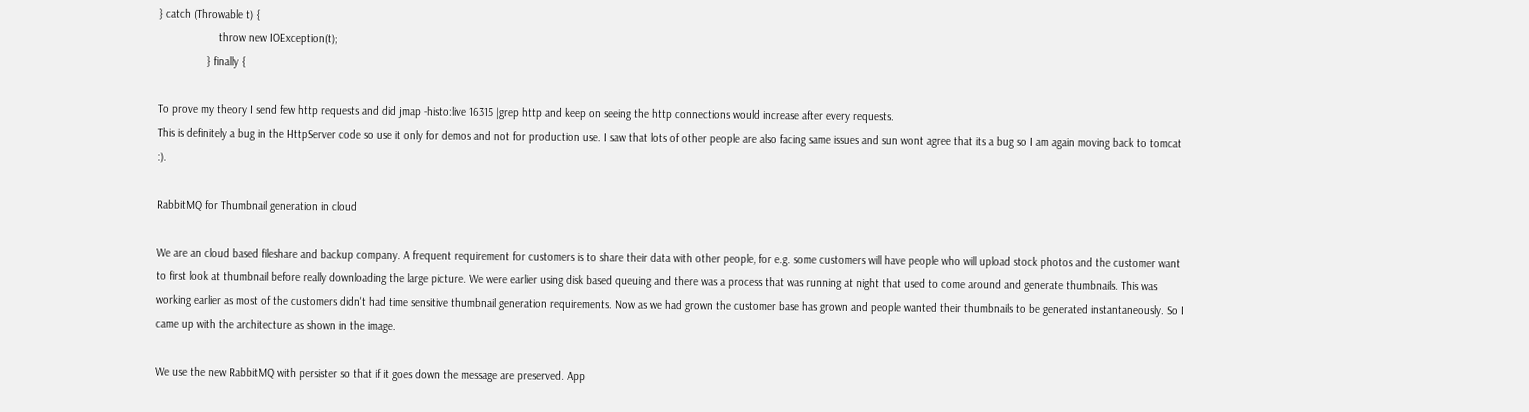} catch (Throwable t) {
                    throw new IOException(t);
                } finally {

To prove my theory I send few http requests and did jmap -histo:live 16315 |grep http and keep on seeing the http connections would increase after every requests.
This is definitely a bug in the HttpServer code so use it only for demos and not for production use. I saw that lots of other people are also facing same issues and sun wont agree that its a bug so I am again moving back to tomcat :).

RabbitMQ for Thumbnail generation in cloud

We are an cloud based fileshare and backup company. A frequent requirement for customers is to share their data with other people, for e.g. some customers will have people who will upload stock photos and the customer want to first look at thumbnail before really downloading the large picture. We were earlier using disk based queuing and there was a process that was running at night that used to come around and generate thumbnails. This was working earlier as most of the customers didn't had time sensitive thumbnail generation requirements. Now as we had grown the customer base has grown and people wanted their thumbnails to be generated instantaneously. So I came up with the architecture as shown in the image.

We use the new RabbitMQ with persister so that if it goes down the message are preserved. App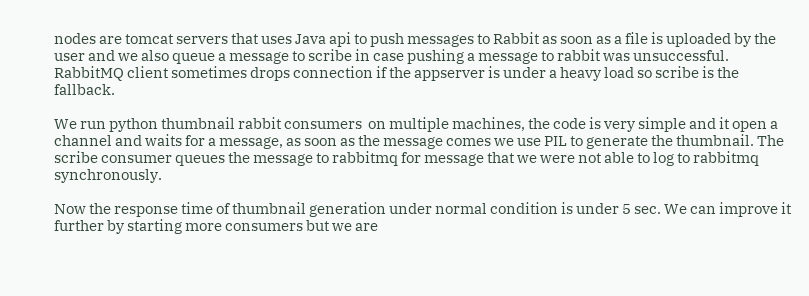nodes are tomcat servers that uses Java api to push messages to Rabbit as soon as a file is uploaded by the user and we also queue a message to scribe in case pushing a message to rabbit was unsuccessful. RabbitMQ client sometimes drops connection if the appserver is under a heavy load so scribe is the fallback.

We run python thumbnail rabbit consumers  on multiple machines, the code is very simple and it open a channel and waits for a message, as soon as the message comes we use PIL to generate the thumbnail. The scribe consumer queues the message to rabbitmq for message that we were not able to log to rabbitmq synchronously.

Now the response time of thumbnail generation under normal condition is under 5 sec. We can improve it further by starting more consumers but we are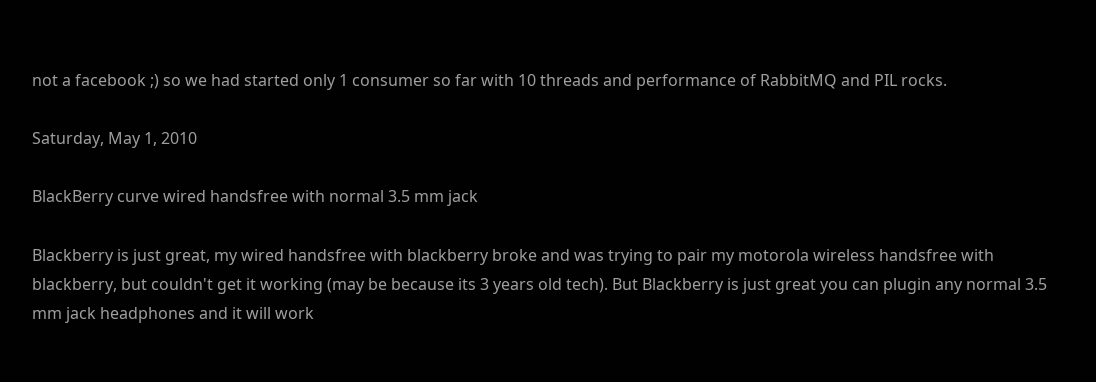not a facebook ;) so we had started only 1 consumer so far with 10 threads and performance of RabbitMQ and PIL rocks.

Saturday, May 1, 2010

BlackBerry curve wired handsfree with normal 3.5 mm jack

Blackberry is just great, my wired handsfree with blackberry broke and was trying to pair my motorola wireless handsfree with blackberry, but couldn't get it working (may be because its 3 years old tech). But Blackberry is just great you can plugin any normal 3.5 mm jack headphones and it will work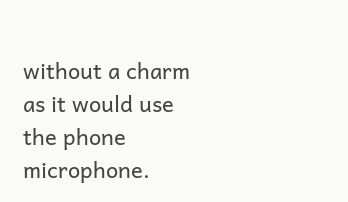without a charm as it would use the phone microphone.